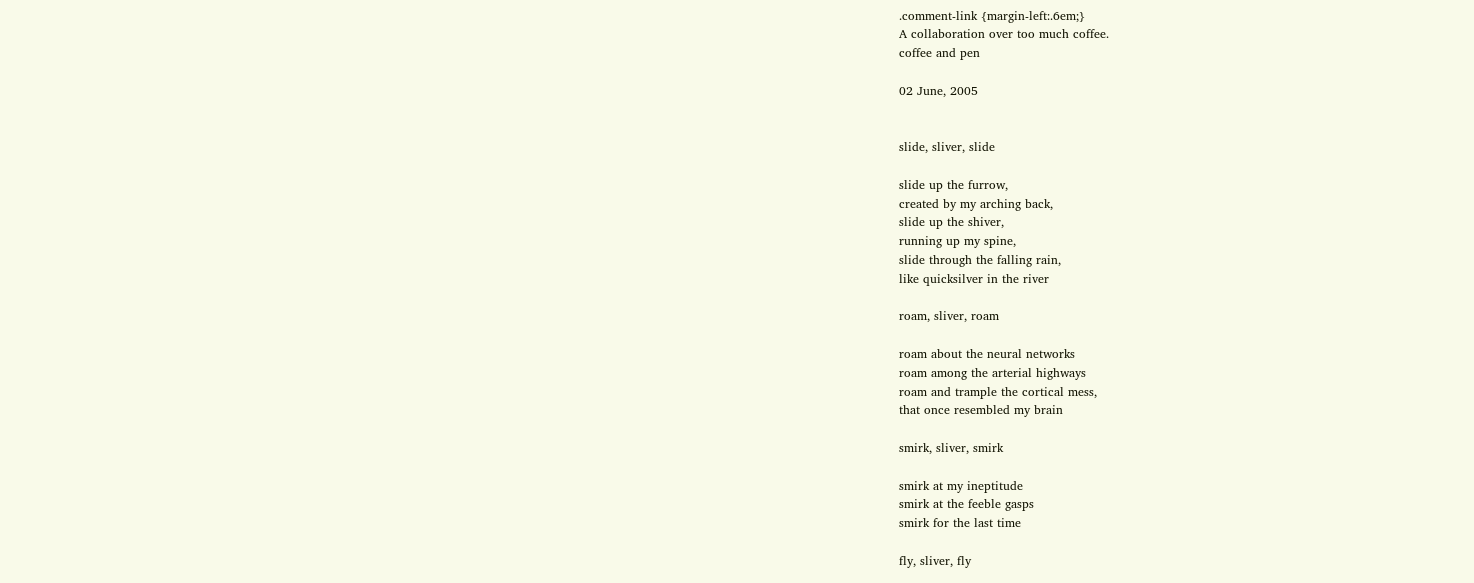.comment-link {margin-left:.6em;}
A collaboration over too much coffee.
coffee and pen

02 June, 2005


slide, sliver, slide

slide up the furrow,
created by my arching back,
slide up the shiver,
running up my spine,
slide through the falling rain,
like quicksilver in the river

roam, sliver, roam

roam about the neural networks
roam among the arterial highways
roam and trample the cortical mess,
that once resembled my brain

smirk, sliver, smirk

smirk at my ineptitude
smirk at the feeble gasps
smirk for the last time

fly, sliver, fly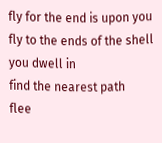fly for the end is upon you
fly to the ends of the shell you dwell in
find the nearest path
flee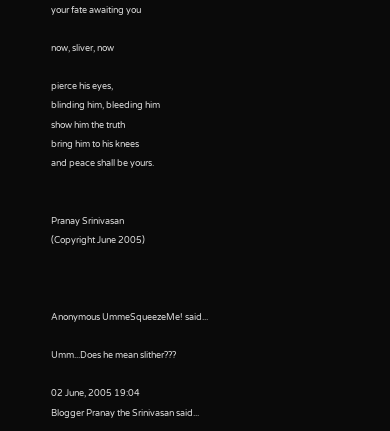your fate awaiting you

now, sliver, now

pierce his eyes,
blinding him, bleeding him
show him the truth
bring him to his knees
and peace shall be yours.


Pranay Srinivasan
(Copyright June 2005)



Anonymous UmmeSqueezeMe! said...

Umm...Does he mean slither???

02 June, 2005 19:04
Blogger Pranay the Srinivasan said...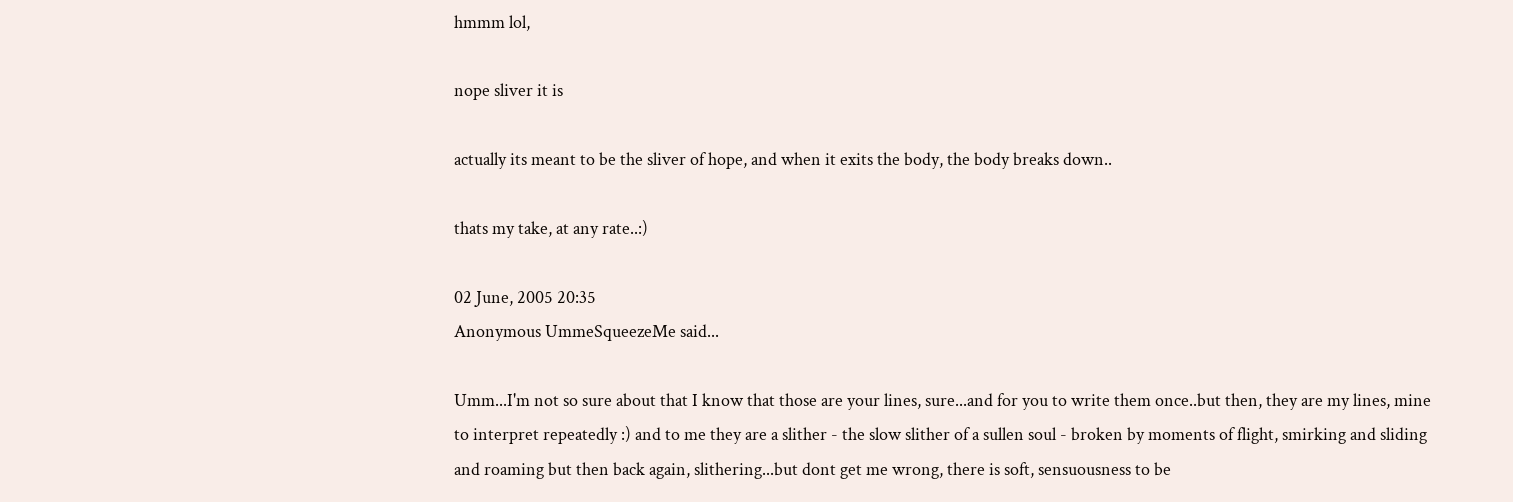hmmm lol,

nope sliver it is

actually its meant to be the sliver of hope, and when it exits the body, the body breaks down..

thats my take, at any rate..:)

02 June, 2005 20:35
Anonymous UmmeSqueezeMe said...

Umm...I'm not so sure about that I know that those are your lines, sure...and for you to write them once..but then, they are my lines, mine to interpret repeatedly :) and to me they are a slither - the slow slither of a sullen soul - broken by moments of flight, smirking and sliding and roaming but then back again, slithering...but dont get me wrong, there is soft, sensuousness to be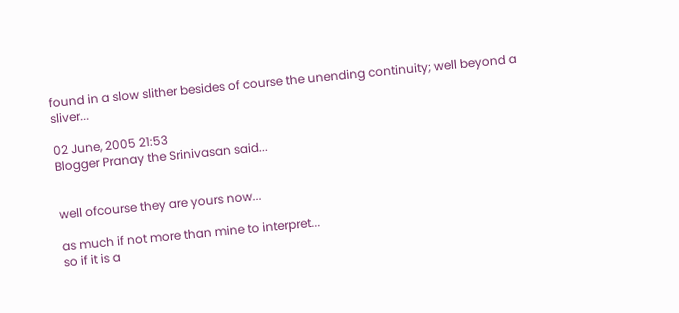found in a slow slither besides of course the unending continuity; well beyond a sliver...

02 June, 2005 21:53
Blogger Pranay the Srinivasan said...


well ofcourse they are yours now...

as much if not more than mine to interpret...
so if it is a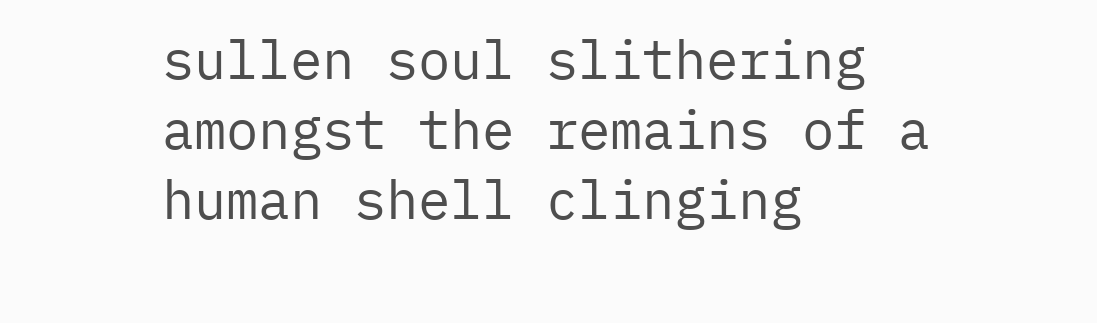sullen soul slithering amongst the remains of a human shell clinging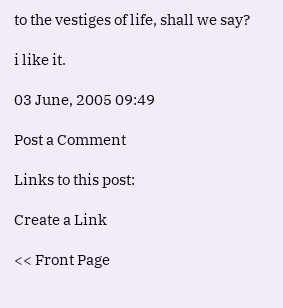to the vestiges of life, shall we say?

i like it.

03 June, 2005 09:49

Post a Comment

Links to this post:

Create a Link

<< Front Page